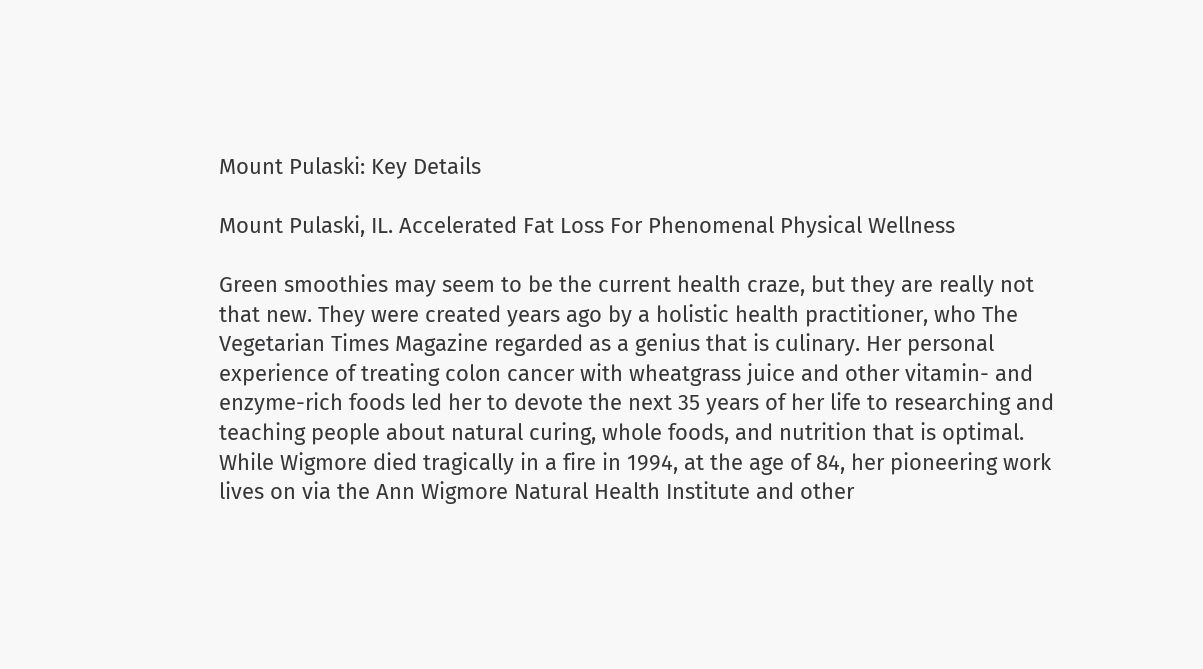Mount Pulaski: Key Details

Mount Pulaski, IL. Accelerated Fat Loss For Phenomenal Physical Wellness

Green smoothies may seem to be the current health craze, but they are really not that new. They were created years ago by a holistic health practitioner, who The Vegetarian Times Magazine regarded as a genius that is culinary. Her personal experience of treating colon cancer with wheatgrass juice and other vitamin- and enzyme-rich foods led her to devote the next 35 years of her life to researching and teaching people about natural curing, whole foods, and nutrition that is optimal. While Wigmore died tragically in a fire in 1994, at the age of 84, her pioneering work lives on via the Ann Wigmore Natural Health Institute and other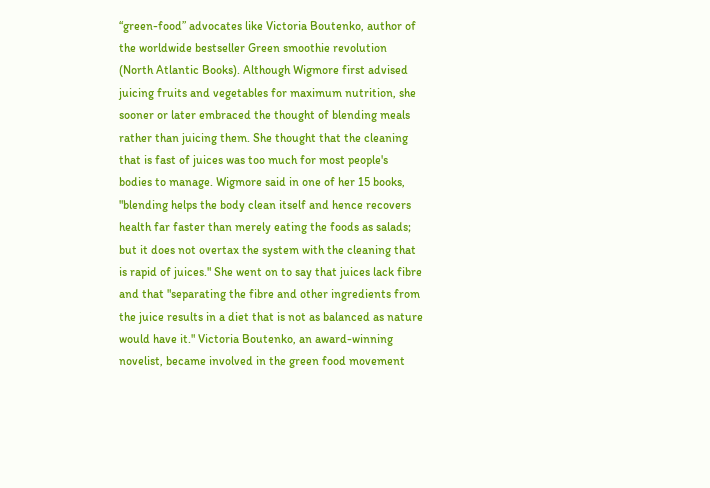“green-food” advocates like Victoria Boutenko, author of the worldwide bestseller Green smoothie revolution (North Atlantic Books). Although Wigmore first advised juicing fruits and vegetables for maximum nutrition, she sooner or later embraced the thought of blending meals rather than juicing them. She thought that the cleaning that is fast of juices was too much for most people's bodies to manage. Wigmore said in one of her 15 books, "blending helps the body clean itself and hence recovers health far faster than merely eating the foods as salads; but it does not overtax the system with the cleaning that is rapid of juices." She went on to say that juices lack fibre and that "separating the fibre and other ingredients from the juice results in a diet that is not as balanced as nature would have it." Victoria Boutenko, an award-winning novelist, became involved in the green food movement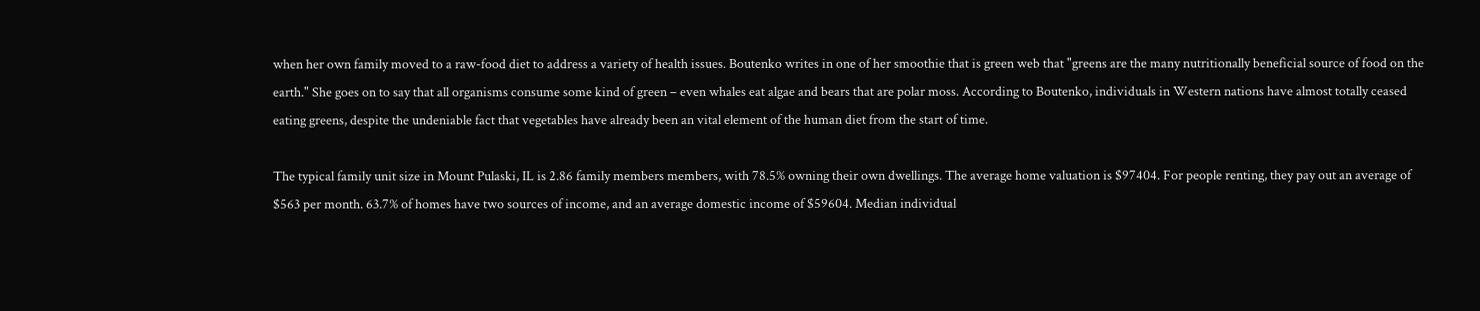when her own family moved to a raw-food diet to address a variety of health issues. Boutenko writes in one of her smoothie that is green web that "greens are the many nutritionally beneficial source of food on the earth." She goes on to say that all organisms consume some kind of green – even whales eat algae and bears that are polar moss. According to Boutenko, individuals in Western nations have almost totally ceased eating greens, despite the undeniable fact that vegetables have already been an vital element of the human diet from the start of time.

The typical family unit size in Mount Pulaski, IL is 2.86 family members members, with 78.5% owning their own dwellings. The average home valuation is $97404. For people renting, they pay out an average of $563 per month. 63.7% of homes have two sources of income, and an average domestic income of $59604. Median individual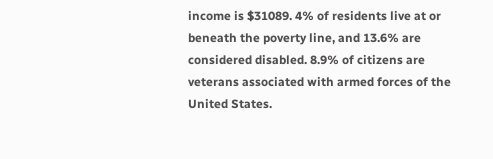income is $31089. 4% of residents live at or beneath the poverty line, and 13.6% are considered disabled. 8.9% of citizens are veterans associated with armed forces of the United States.